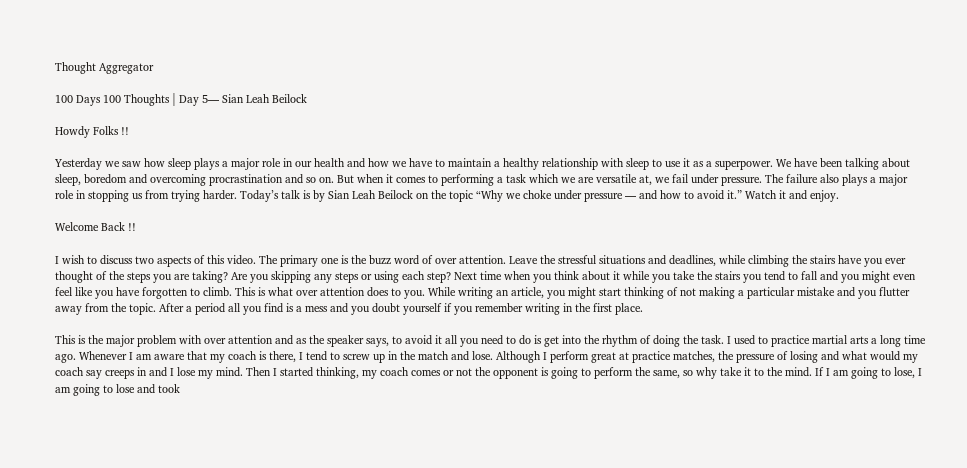Thought Aggregator

100 Days 100 Thoughts | Day 5— Sian Leah Beilock

Howdy Folks !!

Yesterday we saw how sleep plays a major role in our health and how we have to maintain a healthy relationship with sleep to use it as a superpower. We have been talking about sleep, boredom and overcoming procrastination and so on. But when it comes to performing a task which we are versatile at, we fail under pressure. The failure also plays a major role in stopping us from trying harder. Today’s talk is by Sian Leah Beilock on the topic “Why we choke under pressure — and how to avoid it.” Watch it and enjoy.

Welcome Back !!

I wish to discuss two aspects of this video. The primary one is the buzz word of over attention. Leave the stressful situations and deadlines, while climbing the stairs have you ever thought of the steps you are taking? Are you skipping any steps or using each step? Next time when you think about it while you take the stairs you tend to fall and you might even feel like you have forgotten to climb. This is what over attention does to you. While writing an article, you might start thinking of not making a particular mistake and you flutter away from the topic. After a period all you find is a mess and you doubt yourself if you remember writing in the first place.

This is the major problem with over attention and as the speaker says, to avoid it all you need to do is get into the rhythm of doing the task. I used to practice martial arts a long time ago. Whenever I am aware that my coach is there, I tend to screw up in the match and lose. Although I perform great at practice matches, the pressure of losing and what would my coach say creeps in and I lose my mind. Then I started thinking, my coach comes or not the opponent is going to perform the same, so why take it to the mind. If I am going to lose, I am going to lose and took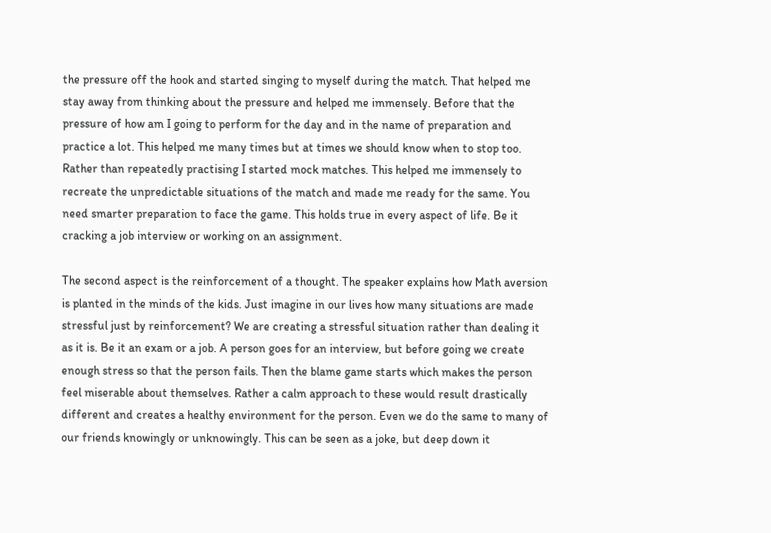the pressure off the hook and started singing to myself during the match. That helped me stay away from thinking about the pressure and helped me immensely. Before that the pressure of how am I going to perform for the day and in the name of preparation and practice a lot. This helped me many times but at times we should know when to stop too. Rather than repeatedly practising I started mock matches. This helped me immensely to recreate the unpredictable situations of the match and made me ready for the same. You need smarter preparation to face the game. This holds true in every aspect of life. Be it cracking a job interview or working on an assignment.

The second aspect is the reinforcement of a thought. The speaker explains how Math aversion is planted in the minds of the kids. Just imagine in our lives how many situations are made stressful just by reinforcement? We are creating a stressful situation rather than dealing it as it is. Be it an exam or a job. A person goes for an interview, but before going we create enough stress so that the person fails. Then the blame game starts which makes the person feel miserable about themselves. Rather a calm approach to these would result drastically different and creates a healthy environment for the person. Even we do the same to many of our friends knowingly or unknowingly. This can be seen as a joke, but deep down it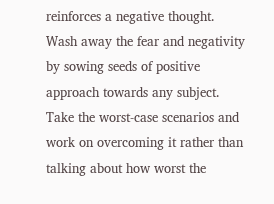reinforces a negative thought. Wash away the fear and negativity by sowing seeds of positive approach towards any subject. Take the worst-case scenarios and work on overcoming it rather than talking about how worst the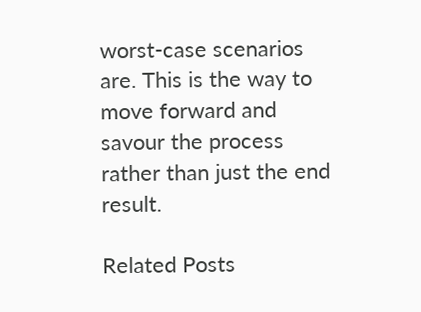worst-case scenarios are. This is the way to move forward and savour the process rather than just the end result.

Related Posts